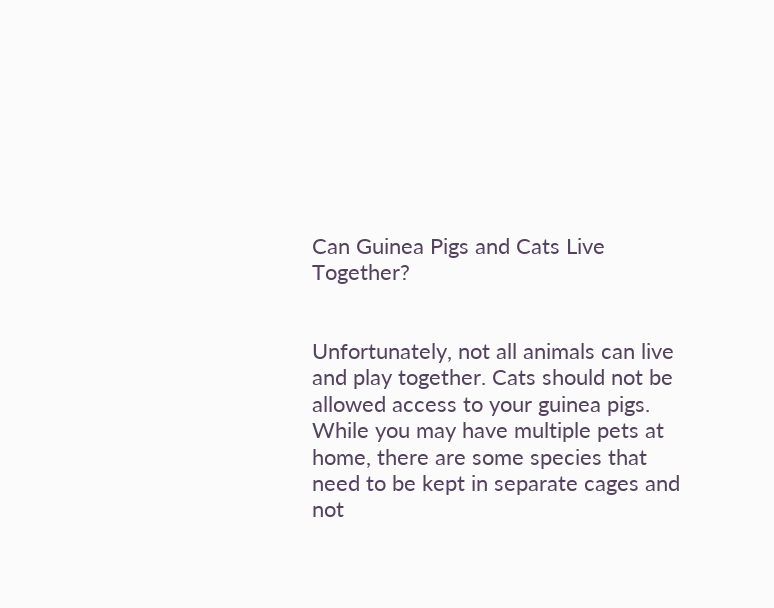Can Guinea Pigs and Cats Live Together?


Unfortunately, not all animals can live and play together. Cats should not be allowed access to your guinea pigs. While you may have multiple pets at home, there are some species that need to be kept in separate cages and not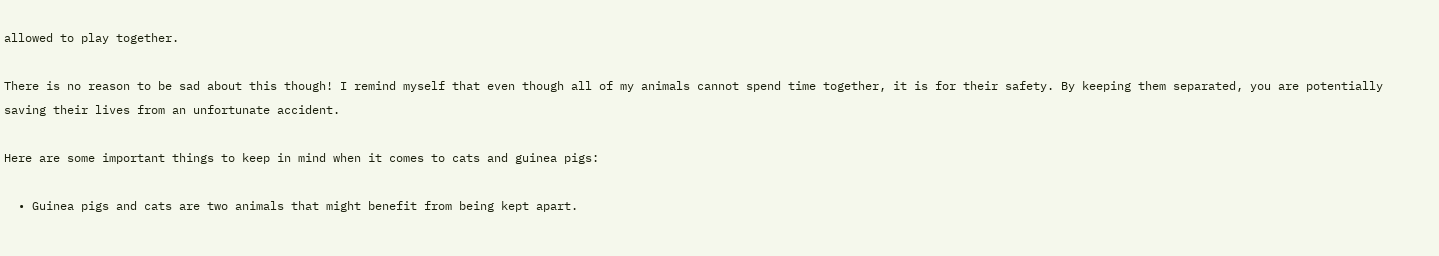allowed to play together.

There is no reason to be sad about this though! I remind myself that even though all of my animals cannot spend time together, it is for their safety. By keeping them separated, you are potentially saving their lives from an unfortunate accident.

Here are some important things to keep in mind when it comes to cats and guinea pigs:

  • Guinea pigs and cats are two animals that might benefit from being kept apart.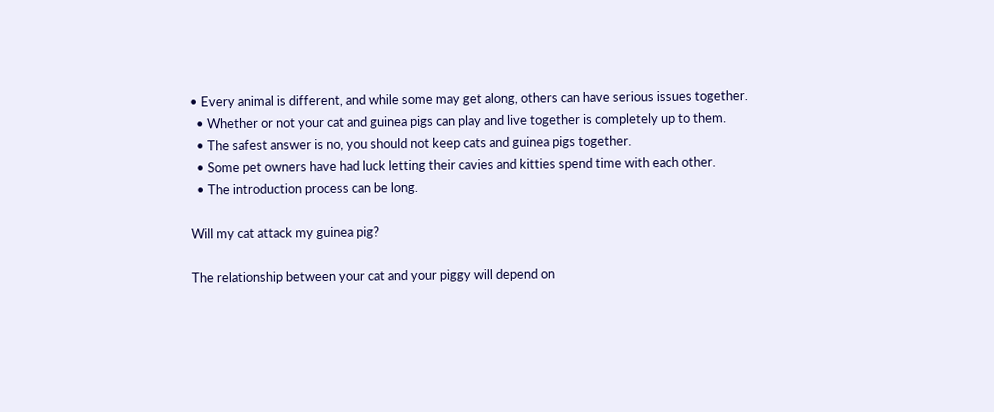• Every animal is different, and while some may get along, others can have serious issues together.
  • Whether or not your cat and guinea pigs can play and live together is completely up to them.
  • The safest answer is no, you should not keep cats and guinea pigs together.
  • Some pet owners have had luck letting their cavies and kitties spend time with each other.
  • The introduction process can be long.

Will my cat attack my guinea pig?

The relationship between your cat and your piggy will depend on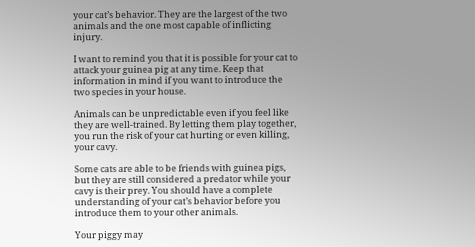your cat’s behavior. They are the largest of the two animals and the one most capable of inflicting injury.

I want to remind you that it is possible for your cat to attack your guinea pig at any time. Keep that information in mind if you want to introduce the two species in your house.

Animals can be unpredictable even if you feel like they are well-trained. By letting them play together, you run the risk of your cat hurting or even killing, your cavy.

Some cats are able to be friends with guinea pigs, but they are still considered a predator while your cavy is their prey. You should have a complete understanding of your cat’s behavior before you introduce them to your other animals.

Your piggy may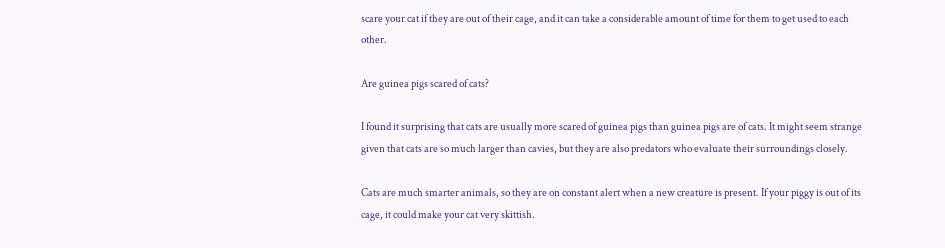scare your cat if they are out of their cage, and it can take a considerable amount of time for them to get used to each other.

Are guinea pigs scared of cats?

I found it surprising that cats are usually more scared of guinea pigs than guinea pigs are of cats. It might seem strange given that cats are so much larger than cavies, but they are also predators who evaluate their surroundings closely.

Cats are much smarter animals, so they are on constant alert when a new creature is present. If your piggy is out of its cage, it could make your cat very skittish.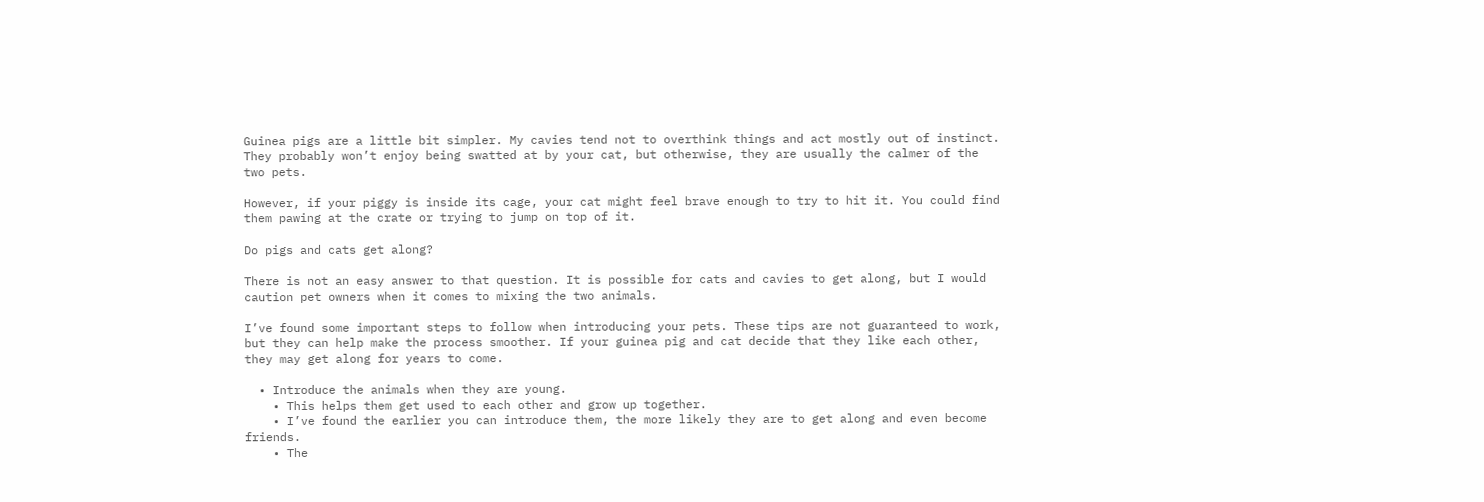Guinea pigs are a little bit simpler. My cavies tend not to overthink things and act mostly out of instinct. They probably won’t enjoy being swatted at by your cat, but otherwise, they are usually the calmer of the two pets.

However, if your piggy is inside its cage, your cat might feel brave enough to try to hit it. You could find them pawing at the crate or trying to jump on top of it.

Do pigs and cats get along?

There is not an easy answer to that question. It is possible for cats and cavies to get along, but I would caution pet owners when it comes to mixing the two animals.

I’ve found some important steps to follow when introducing your pets. These tips are not guaranteed to work, but they can help make the process smoother. If your guinea pig and cat decide that they like each other, they may get along for years to come.

  • Introduce the animals when they are young.
    • This helps them get used to each other and grow up together.
    • I’ve found the earlier you can introduce them, the more likely they are to get along and even become friends.
    • The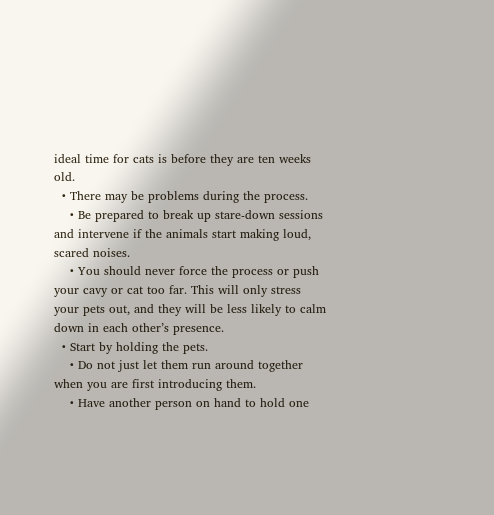ideal time for cats is before they are ten weeks old.
  • There may be problems during the process.
    • Be prepared to break up stare-down sessions and intervene if the animals start making loud, scared noises.
    • You should never force the process or push your cavy or cat too far. This will only stress your pets out, and they will be less likely to calm down in each other’s presence.
  • Start by holding the pets.
    • Do not just let them run around together when you are first introducing them.
    • Have another person on hand to hold one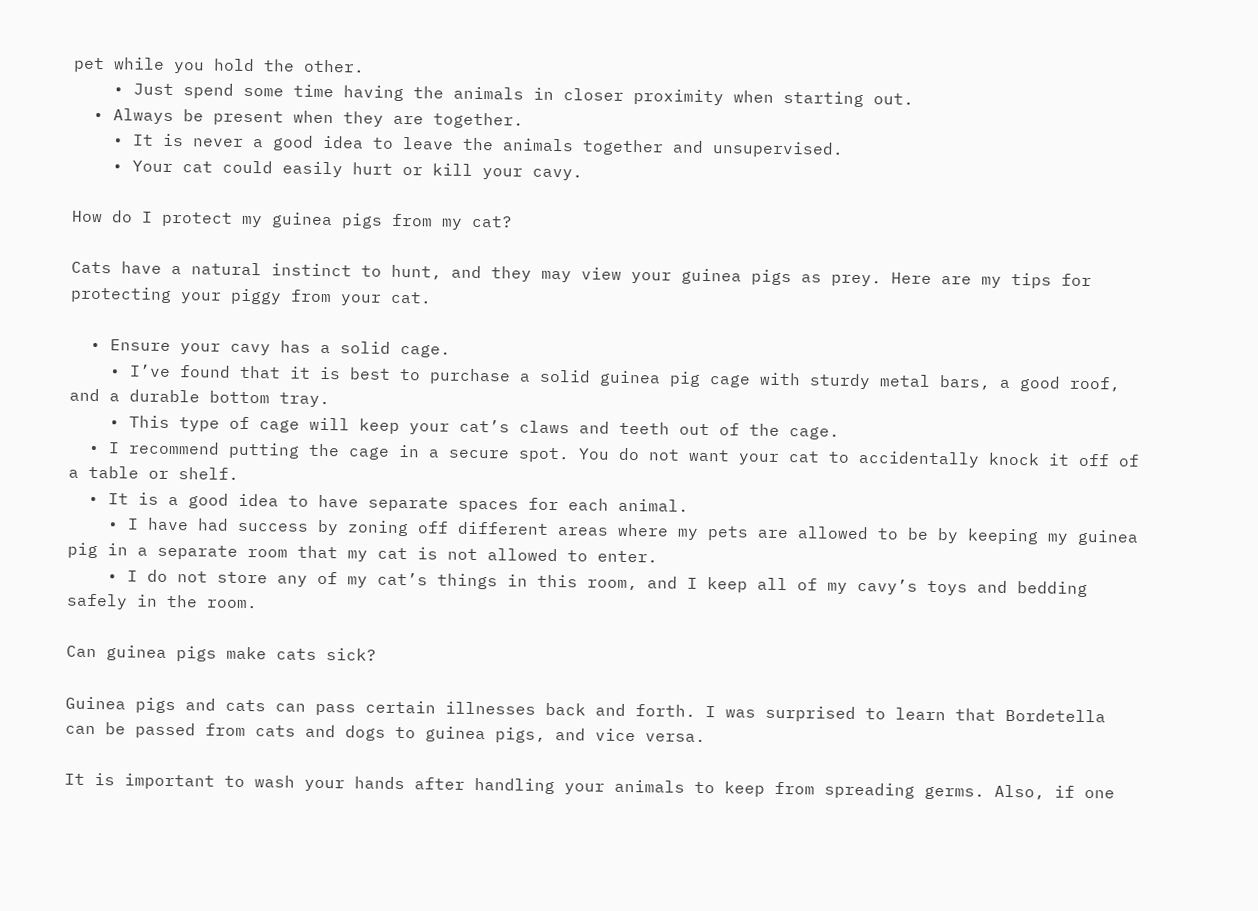pet while you hold the other.
    • Just spend some time having the animals in closer proximity when starting out.
  • Always be present when they are together.
    • It is never a good idea to leave the animals together and unsupervised.
    • Your cat could easily hurt or kill your cavy.

How do I protect my guinea pigs from my cat?

Cats have a natural instinct to hunt, and they may view your guinea pigs as prey. Here are my tips for protecting your piggy from your cat.

  • Ensure your cavy has a solid cage.
    • I’ve found that it is best to purchase a solid guinea pig cage with sturdy metal bars, a good roof, and a durable bottom tray.
    • This type of cage will keep your cat’s claws and teeth out of the cage.
  • I recommend putting the cage in a secure spot. You do not want your cat to accidentally knock it off of a table or shelf.
  • It is a good idea to have separate spaces for each animal.
    • I have had success by zoning off different areas where my pets are allowed to be by keeping my guinea pig in a separate room that my cat is not allowed to enter.
    • I do not store any of my cat’s things in this room, and I keep all of my cavy’s toys and bedding safely in the room.

Can guinea pigs make cats sick?

Guinea pigs and cats can pass certain illnesses back and forth. I was surprised to learn that Bordetella can be passed from cats and dogs to guinea pigs, and vice versa.

It is important to wash your hands after handling your animals to keep from spreading germs. Also, if one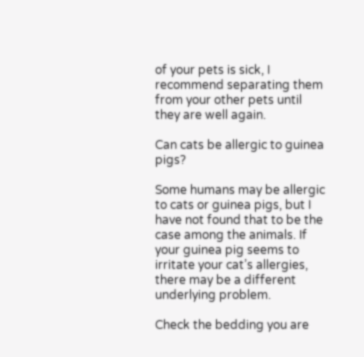of your pets is sick, I recommend separating them from your other pets until they are well again.

Can cats be allergic to guinea pigs?

Some humans may be allergic to cats or guinea pigs, but I have not found that to be the case among the animals. If your guinea pig seems to irritate your cat’s allergies, there may be a different underlying problem.

Check the bedding you are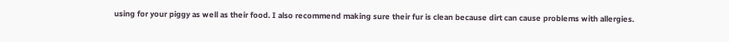using for your piggy as well as their food. I also recommend making sure their fur is clean because dirt can cause problems with allergies.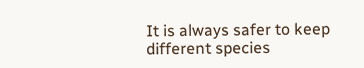It is always safer to keep different species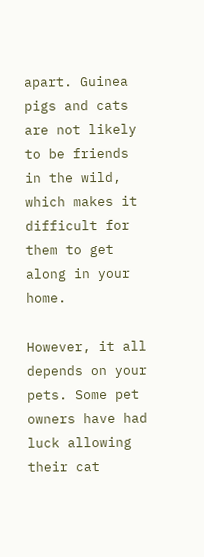apart. Guinea pigs and cats are not likely to be friends in the wild, which makes it difficult for them to get along in your home.

However, it all depends on your pets. Some pet owners have had luck allowing their cat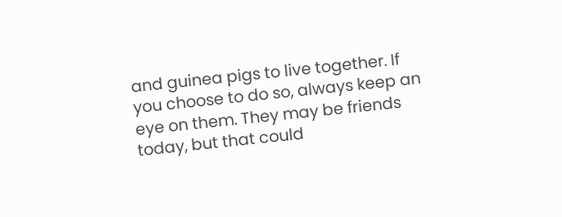and guinea pigs to live together. If you choose to do so, always keep an eye on them. They may be friends today, but that could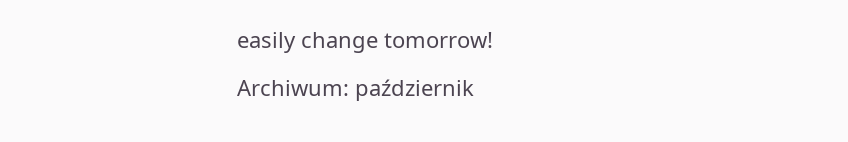easily change tomorrow!

Archiwum: październik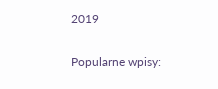2019

Popularne wpisy: